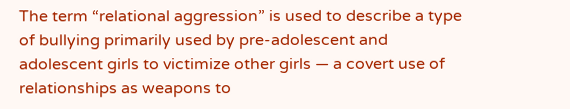The term “relational aggression” is used to describe a type of bullying primarily used by pre-adolescent and adolescent girls to victimize other girls — a covert use of relationships as weapons to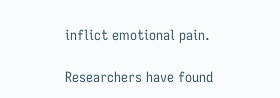inflict emotional pain.

Researchers have found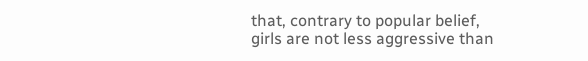that, contrary to popular belief, girls are not less aggressive than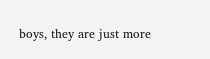boys, they are just more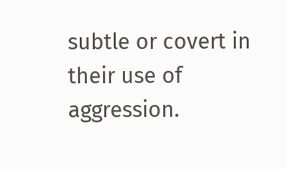subtle or covert in their use of aggression.